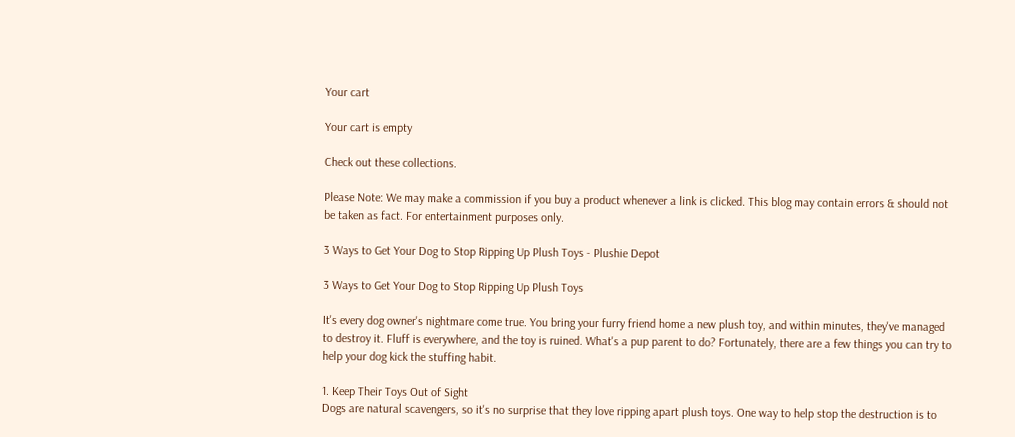Your cart

Your cart is empty

Check out these collections.

Please Note: We may make a commission if you buy a product whenever a link is clicked. This blog may contain errors & should not be taken as fact. For entertainment purposes only.

3 Ways to Get Your Dog to Stop Ripping Up Plush Toys - Plushie Depot

3 Ways to Get Your Dog to Stop Ripping Up Plush Toys

It's every dog owner's nightmare come true. You bring your furry friend home a new plush toy, and within minutes, they've managed to destroy it. Fluff is everywhere, and the toy is ruined. What's a pup parent to do? Fortunately, there are a few things you can try to help your dog kick the stuffing habit.

1. Keep Their Toys Out of Sight
Dogs are natural scavengers, so it's no surprise that they love ripping apart plush toys. One way to help stop the destruction is to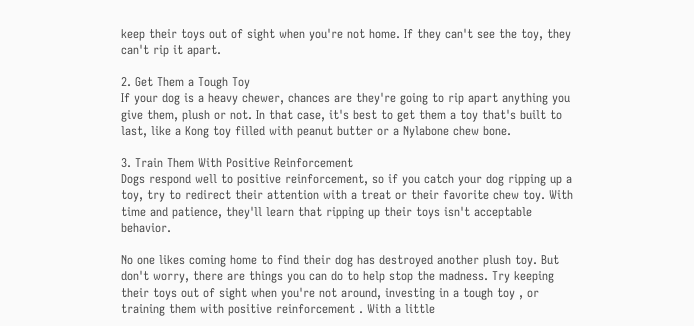keep their toys out of sight when you're not home. If they can't see the toy, they can't rip it apart.

2. Get Them a Tough Toy
If your dog is a heavy chewer, chances are they're going to rip apart anything you give them, plush or not. In that case, it's best to get them a toy that's built to last, like a Kong toy filled with peanut butter or a Nylabone chew bone.

3. Train Them With Positive Reinforcement
Dogs respond well to positive reinforcement, so if you catch your dog ripping up a toy, try to redirect their attention with a treat or their favorite chew toy. With time and patience, they'll learn that ripping up their toys isn't acceptable behavior.

No one likes coming home to find their dog has destroyed another plush toy. But don't worry, there are things you can do to help stop the madness. Try keeping their toys out of sight when you're not around, investing in a tough toy , or training them with positive reinforcement . With a little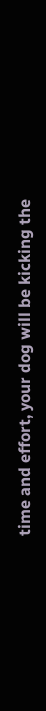time and effort, your dog will be kicking the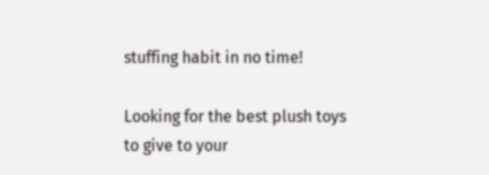stuffing habit in no time!

Looking for the best plush toys to give to your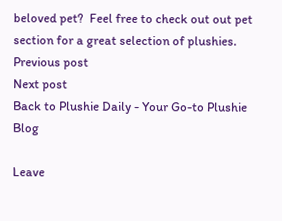beloved pet?  Feel free to check out out pet section for a great selection of plushies.
Previous post
Next post
Back to Plushie Daily - Your Go-to Plushie Blog

Leave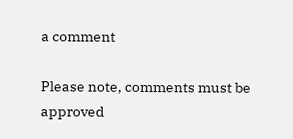a comment

Please note, comments must be approved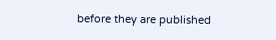before they are published